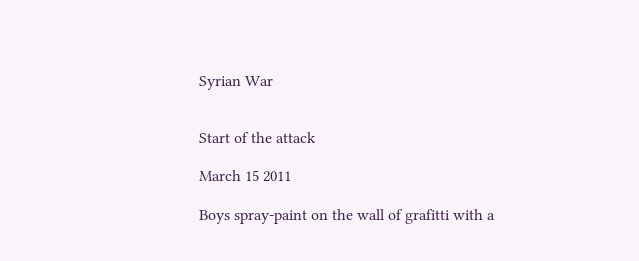Syrian War


Start of the attack

March 15 2011

Boys spray-paint on the wall of grafitti with a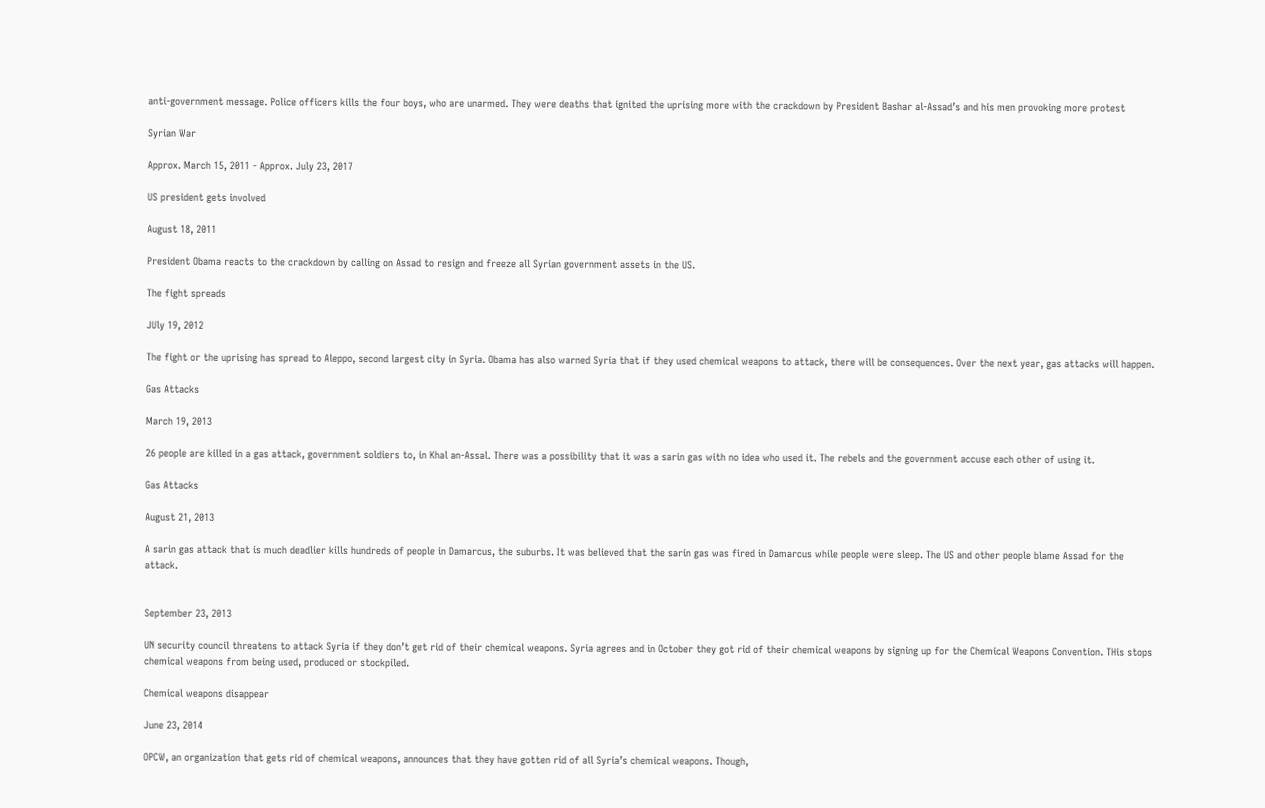anti-government message. Police officers kills the four boys, who are unarmed. They were deaths that ignited the uprising more with the crackdown by President Bashar al-Assad’s and his men provoking more protest

Syrian War

Approx. March 15, 2011 - Approx. July 23, 2017

US president gets involved

August 18, 2011

President Obama reacts to the crackdown by calling on Assad to resign and freeze all Syrian government assets in the US.

The fight spreads

JUly 19, 2012

The fight or the uprising has spread to Aleppo, second largest city in Syria. Obama has also warned Syria that if they used chemical weapons to attack, there will be consequences. Over the next year, gas attacks will happen.

Gas Attacks

March 19, 2013

26 people are killed in a gas attack, government soldiers to, in Khal an-Assal. There was a possibility that it was a sarin gas with no idea who used it. The rebels and the government accuse each other of using it.

Gas Attacks

August 21, 2013

A sarin gas attack that is much deadlier kills hundreds of people in Damarcus, the suburbs. It was believed that the sarin gas was fired in Damarcus while people were sleep. The US and other people blame Assad for the attack.


September 23, 2013

UN security council threatens to attack Syria if they don’t get rid of their chemical weapons. Syria agrees and in October they got rid of their chemical weapons by signing up for the Chemical Weapons Convention. THis stops chemical weapons from being used, produced or stockpiled.

Chemical weapons disappear

June 23, 2014

OPCW, an organization that gets rid of chemical weapons, announces that they have gotten rid of all Syria’s chemical weapons. Though,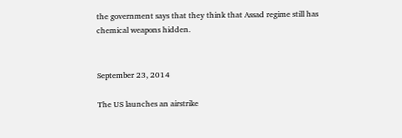the government says that they think that Assad regime still has chemical weapons hidden.


September 23, 2014

The US launches an airstrike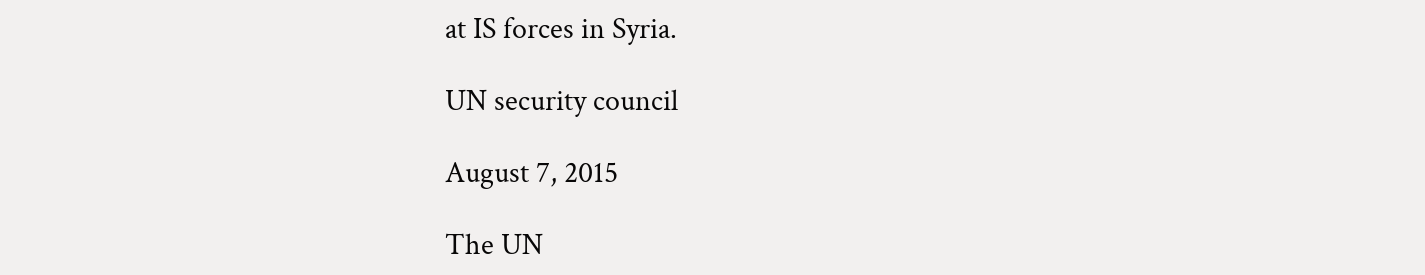at IS forces in Syria.

UN security council

August 7, 2015

The UN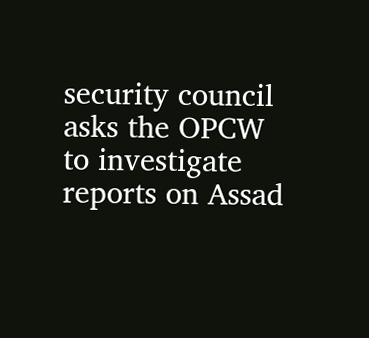security council asks the OPCW to investigate reports on Assad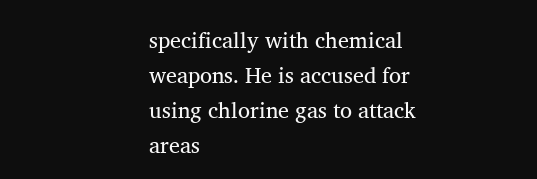specifically with chemical weapons. He is accused for using chlorine gas to attack areas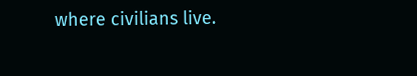where civilians live.